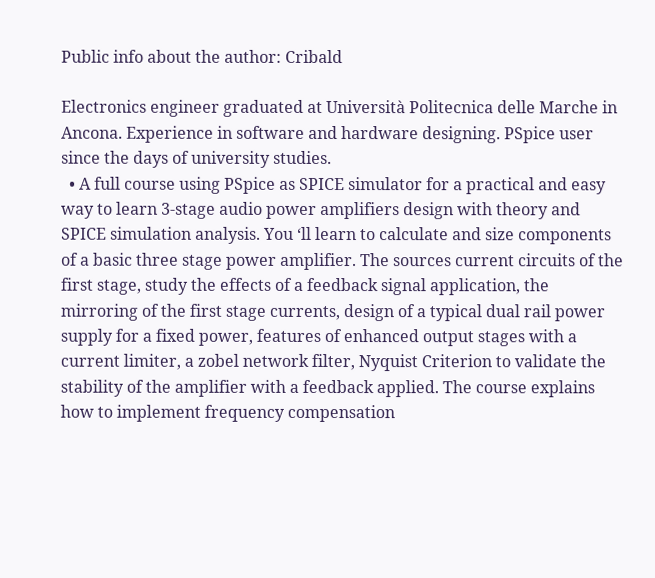Public info about the author: Cribald

Electronics engineer graduated at Università Politecnica delle Marche in Ancona. Experience in software and hardware designing. PSpice user since the days of university studies.
  • A full course using PSpice as SPICE simulator for a practical and easy way to learn 3-stage audio power amplifiers design with theory and SPICE simulation analysis. You ‘ll learn to calculate and size components of a basic three stage power amplifier. The sources current circuits of the first stage, study the effects of a feedback signal application, the mirroring of the first stage currents, design of a typical dual rail power supply for a fixed power, features of enhanced output stages with a current limiter, a zobel network filter, Nyquist Criterion to validate the stability of the amplifier with a feedback applied. The course explains how to implement frequency compensation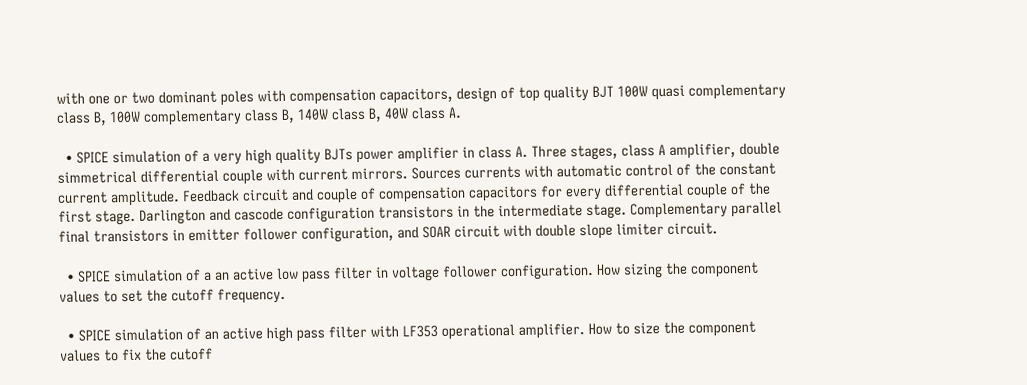with one or two dominant poles with compensation capacitors, design of top quality BJT 100W quasi complementary class B, 100W complementary class B, 140W class B, 40W class A.

  • SPICE simulation of a very high quality BJTs power amplifier in class A. Three stages, class A amplifier, double simmetrical differential couple with current mirrors. Sources currents with automatic control of the constant current amplitude. Feedback circuit and couple of compensation capacitors for every differential couple of the first stage. Darlington and cascode configuration transistors in the intermediate stage. Complementary parallel final transistors in emitter follower configuration, and SOAR circuit with double slope limiter circuit.

  • SPICE simulation of a an active low pass filter in voltage follower configuration. How sizing the component values to set the cutoff frequency.

  • SPICE simulation of an active high pass filter with LF353 operational amplifier. How to size the component values to fix the cutoff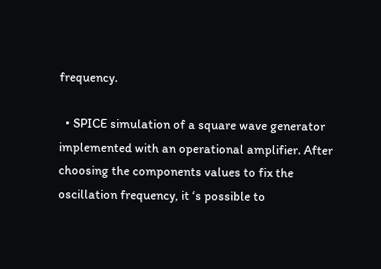frequency.

  • SPICE simulation of a square wave generator implemented with an operational amplifier. After choosing the components values to fix the oscillation frequency, it ‘s possible to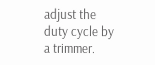adjust the duty cycle by a trimmer.